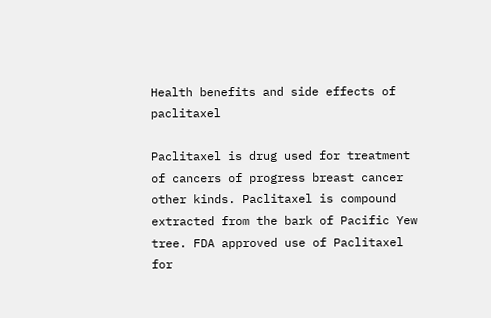Health benefits and side effects of paclitaxel

Paclitaxel is drug used for treatment of cancers of progress breast cancer other kinds. Paclitaxel is compound extracted from the bark of Pacific Yew tree. FDA approved use of Paclitaxel for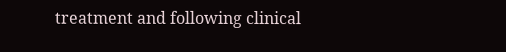treatment and following clinical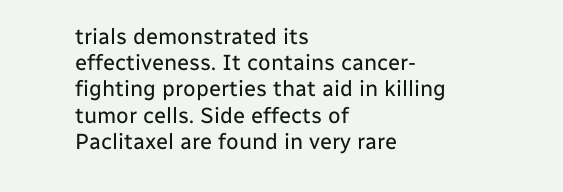trials demonstrated its effectiveness. It contains cancer-fighting properties that aid in killing tumor cells. Side effects of Paclitaxel are found in very rare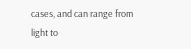cases, and can range from light to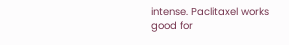intense. Paclitaxel works good for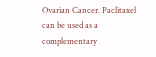Ovarian Cancer. Paclitaxel can be used as a complementary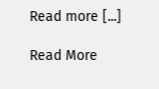Read more [...]

Read More